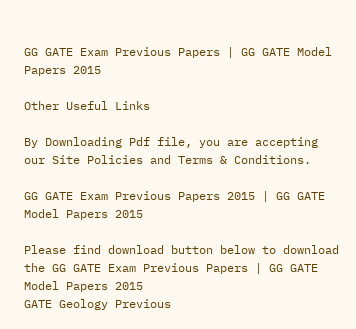GG GATE Exam Previous Papers | GG GATE Model Papers 2015

Other Useful Links

By Downloading Pdf file, you are accepting our Site Policies and Terms & Conditions.

GG GATE Exam Previous Papers 2015 | GG GATE Model Papers 2015

Please find download button below to download the GG GATE Exam Previous Papers | GG GATE Model Papers 2015
GATE Geology Previous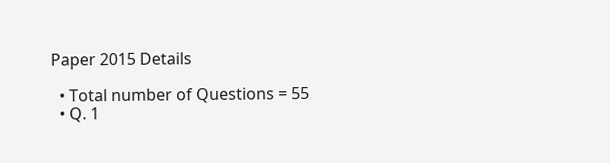Paper 2015 Details

  • Total number of Questions = 55
  • Q. 1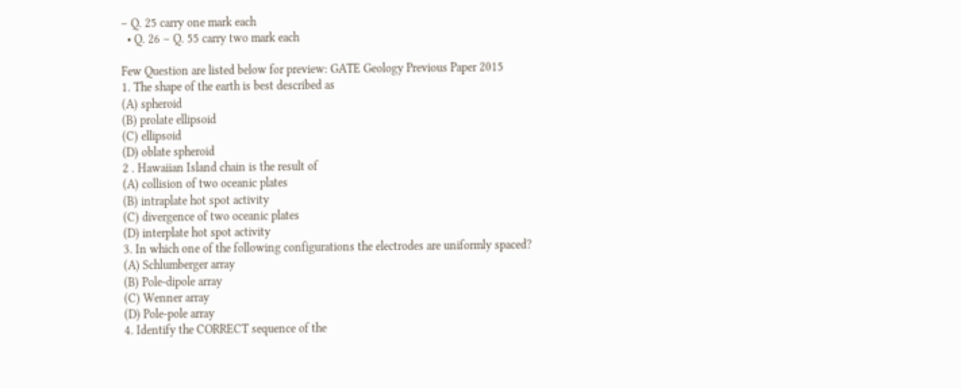– Q. 25 carry one mark each
  • Q. 26 – Q. 55 carry two mark each

Few Question are listed below for preview: GATE Geology Previous Paper 2015
1. The shape of the earth is best described as
(A) spheroid
(B) prolate ellipsoid
(C) ellipsoid
(D) oblate spheroid
2 . Hawaiian Island chain is the result of
(A) collision of two oceanic plates
(B) intraplate hot spot activity
(C) divergence of two oceanic plates
(D) interplate hot spot activity
3. In which one of the following configurations the electrodes are uniformly spaced?
(A) Schlumberger array
(B) Pole-dipole array
(C) Wenner array
(D) Pole-pole array
4. Identify the CORRECT sequence of the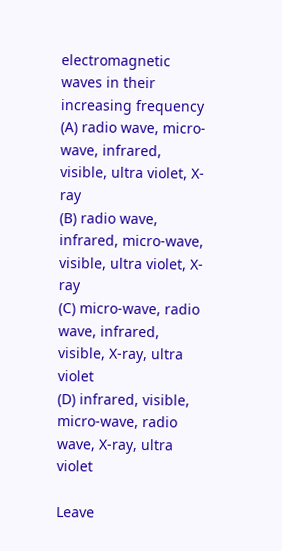electromagnetic waves in their increasing frequency
(A) radio wave, micro-wave, infrared, visible, ultra violet, X-ray
(B) radio wave, infrared, micro-wave, visible, ultra violet, X-ray
(C) micro-wave, radio wave, infrared, visible, X-ray, ultra violet
(D) infrared, visible, micro-wave, radio wave, X-ray, ultra violet

Leave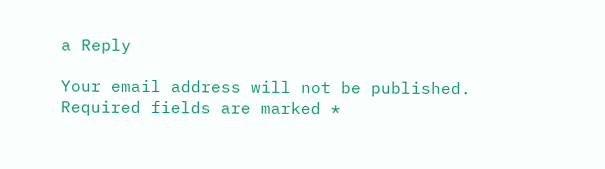a Reply

Your email address will not be published. Required fields are marked *